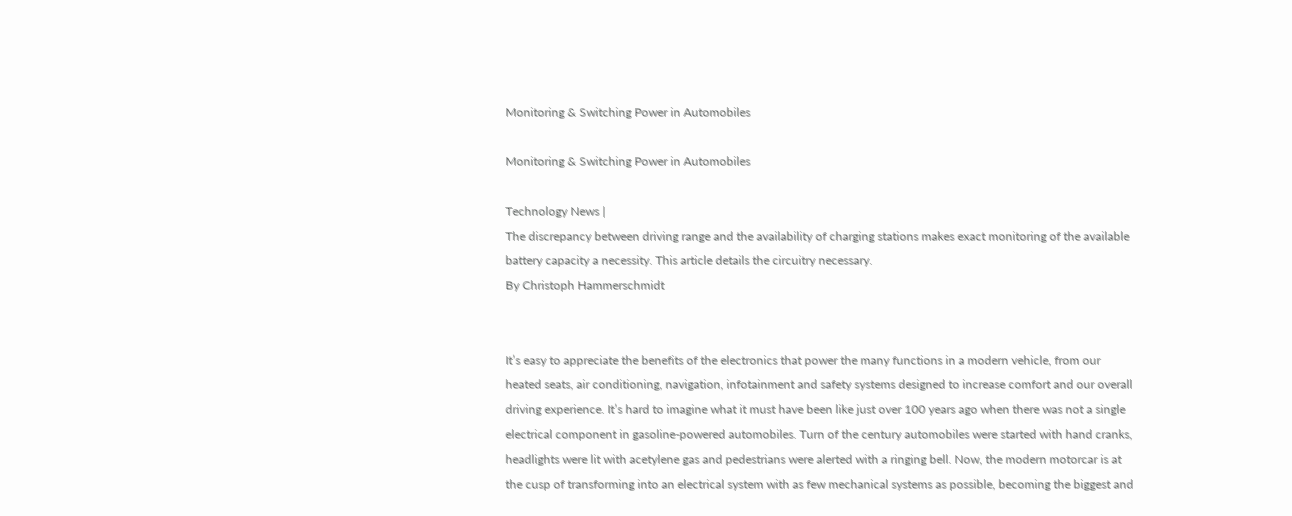Monitoring & Switching Power in Automobiles

Monitoring & Switching Power in Automobiles

Technology News |
The discrepancy between driving range and the availability of charging stations makes exact monitoring of the available battery capacity a necessity. This article details the circuitry necessary.
By Christoph Hammerschmidt


It’s easy to appreciate the benefits of the electronics that power the many functions in a modern vehicle, from our heated seats, air conditioning, navigation, infotainment and safety systems designed to increase comfort and our overall driving experience. It’s hard to imagine what it must have been like just over 100 years ago when there was not a single electrical component in gasoline-powered automobiles. Turn of the century automobiles were started with hand cranks, headlights were lit with acetylene gas and pedestrians were alerted with a ringing bell. Now, the modern motorcar is at the cusp of transforming into an electrical system with as few mechanical systems as possible, becoming the biggest and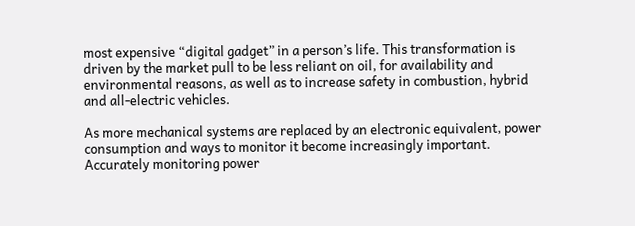most expensive “digital gadget” in a person’s life. This transformation is driven by the market pull to be less reliant on oil, for availability and environmental reasons, as well as to increase safety in combustion, hybrid and all-electric vehicles.

As more mechanical systems are replaced by an electronic equivalent, power consumption and ways to monitor it become increasingly important. Accurately monitoring power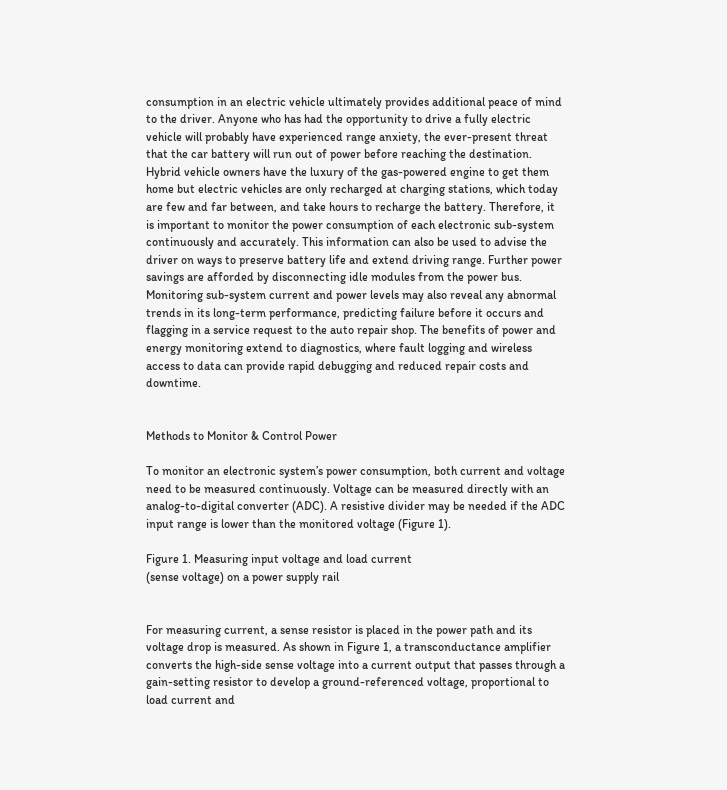consumption in an electric vehicle ultimately provides additional peace of mind to the driver. Anyone who has had the opportunity to drive a fully electric vehicle will probably have experienced range anxiety, the ever-present threat that the car battery will run out of power before reaching the destination. Hybrid vehicle owners have the luxury of the gas-powered engine to get them home but electric vehicles are only recharged at charging stations, which today are few and far between, and take hours to recharge the battery. Therefore, it is important to monitor the power consumption of each electronic sub-system continuously and accurately. This information can also be used to advise the driver on ways to preserve battery life and extend driving range. Further power savings are afforded by disconnecting idle modules from the power bus. Monitoring sub-system current and power levels may also reveal any abnormal trends in its long-term performance, predicting failure before it occurs and flagging in a service request to the auto repair shop. The benefits of power and energy monitoring extend to diagnostics, where fault logging and wireless access to data can provide rapid debugging and reduced repair costs and downtime.


Methods to Monitor & Control Power

To monitor an electronic system’s power consumption, both current and voltage need to be measured continuously. Voltage can be measured directly with an analog-to-digital converter (ADC). A resistive divider may be needed if the ADC input range is lower than the monitored voltage (Figure 1).

Figure 1. Measuring input voltage and load current
(sense voltage) on a power supply rail


For measuring current, a sense resistor is placed in the power path and its voltage drop is measured. As shown in Figure 1, a transconductance amplifier converts the high-side sense voltage into a current output that passes through a gain-setting resistor to develop a ground-referenced voltage, proportional to load current and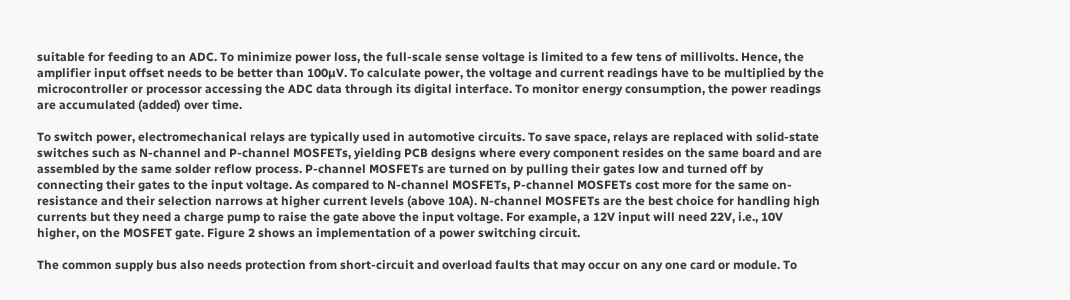suitable for feeding to an ADC. To minimize power loss, the full-scale sense voltage is limited to a few tens of millivolts. Hence, the amplifier input offset needs to be better than 100µV. To calculate power, the voltage and current readings have to be multiplied by the microcontroller or processor accessing the ADC data through its digital interface. To monitor energy consumption, the power readings are accumulated (added) over time.

To switch power, electromechanical relays are typically used in automotive circuits. To save space, relays are replaced with solid-state switches such as N-channel and P-channel MOSFETs, yielding PCB designs where every component resides on the same board and are assembled by the same solder reflow process. P-channel MOSFETs are turned on by pulling their gates low and turned off by connecting their gates to the input voltage. As compared to N-channel MOSFETs, P-channel MOSFETs cost more for the same on-resistance and their selection narrows at higher current levels (above 10A). N-channel MOSFETs are the best choice for handling high currents but they need a charge pump to raise the gate above the input voltage. For example, a 12V input will need 22V, i.e., 10V higher, on the MOSFET gate. Figure 2 shows an implementation of a power switching circuit.

The common supply bus also needs protection from short-circuit and overload faults that may occur on any one card or module. To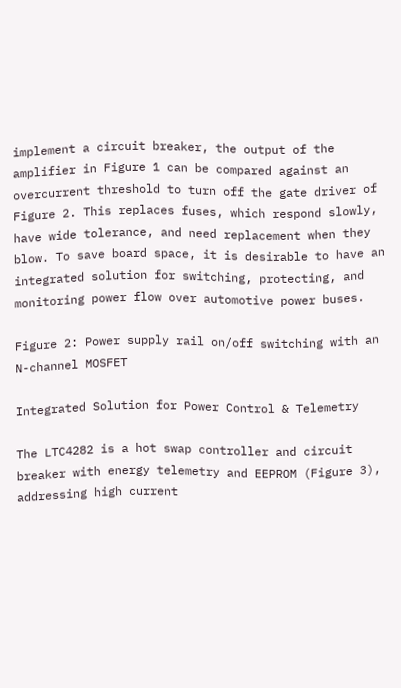implement a circuit breaker, the output of the amplifier in Figure 1 can be compared against an overcurrent threshold to turn off the gate driver of Figure 2. This replaces fuses, which respond slowly, have wide tolerance, and need replacement when they blow. To save board space, it is desirable to have an integrated solution for switching, protecting, and monitoring power flow over automotive power buses.

Figure 2: Power supply rail on/off switching with an N-channel MOSFET

Integrated Solution for Power Control & Telemetry

The LTC4282 is a hot swap controller and circuit breaker with energy telemetry and EEPROM (Figure 3), addressing high current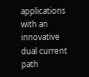applications with an innovative dual current path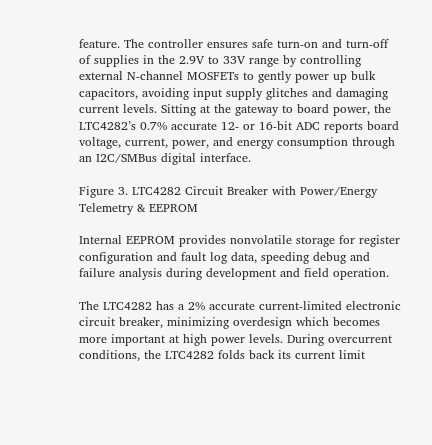feature. The controller ensures safe turn-on and turn-off of supplies in the 2.9V to 33V range by controlling external N-channel MOSFETs to gently power up bulk capacitors, avoiding input supply glitches and damaging current levels. Sitting at the gateway to board power, the LTC4282’s 0.7% accurate 12- or 16-bit ADC reports board voltage, current, power, and energy consumption through an I2C/SMBus digital interface.

Figure 3. LTC4282 Circuit Breaker with Power/Energy Telemetry & EEPROM

Internal EEPROM provides nonvolatile storage for register configuration and fault log data, speeding debug and failure analysis during development and field operation.

The LTC4282 has a 2% accurate current-limited electronic circuit breaker, minimizing overdesign which becomes more important at high power levels. During overcurrent conditions, the LTC4282 folds back its current limit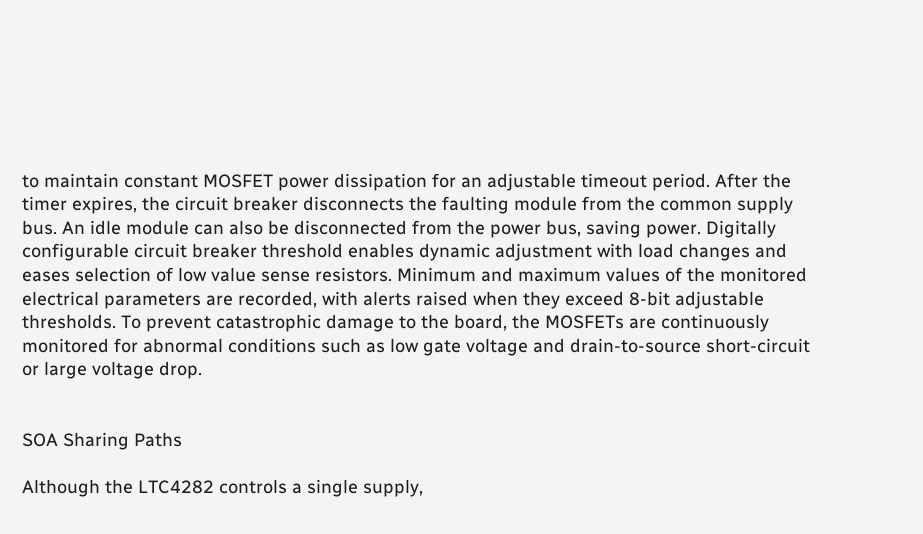to maintain constant MOSFET power dissipation for an adjustable timeout period. After the timer expires, the circuit breaker disconnects the faulting module from the common supply bus. An idle module can also be disconnected from the power bus, saving power. Digitally configurable circuit breaker threshold enables dynamic adjustment with load changes and eases selection of low value sense resistors. Minimum and maximum values of the monitored electrical parameters are recorded, with alerts raised when they exceed 8-bit adjustable thresholds. To prevent catastrophic damage to the board, the MOSFETs are continuously monitored for abnormal conditions such as low gate voltage and drain-to-source short-circuit or large voltage drop.


SOA Sharing Paths

Although the LTC4282 controls a single supply,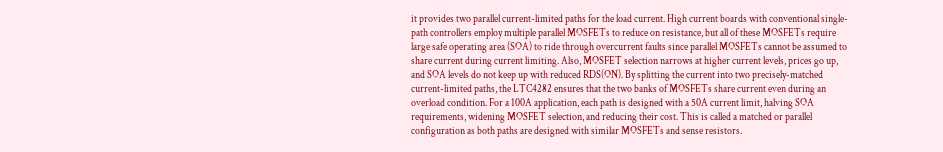it provides two parallel current-limited paths for the load current. High current boards with conventional single-path controllers employ multiple parallel MOSFETs to reduce on resistance, but all of these MOSFETs require large safe operating area (SOA) to ride through overcurrent faults since parallel MOSFETs cannot be assumed to share current during current limiting. Also, MOSFET selection narrows at higher current levels, prices go up, and SOA levels do not keep up with reduced RDS(ON). By splitting the current into two precisely-matched current-limited paths, the LTC4282 ensures that the two banks of MOSFETs share current even during an overload condition. For a 100A application, each path is designed with a 50A current limit, halving SOA requirements, widening MOSFET selection, and reducing their cost. This is called a matched or parallel configuration as both paths are designed with similar MOSFETs and sense resistors.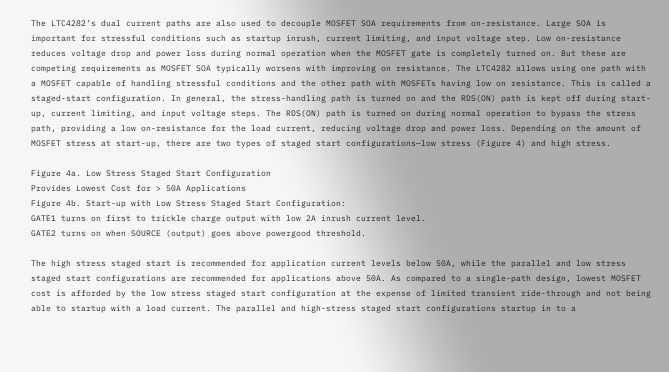The LTC4282’s dual current paths are also used to decouple MOSFET SOA requirements from on-resistance. Large SOA is important for stressful conditions such as startup inrush, current limiting, and input voltage step. Low on-resistance reduces voltage drop and power loss during normal operation when the MOSFET gate is completely turned on. But these are competing requirements as MOSFET SOA typically worsens with improving on resistance. The LTC4282 allows using one path with a MOSFET capable of handling stressful conditions and the other path with MOSFETs having low on resistance. This is called a staged-start configuration. In general, the stress-handling path is turned on and the RDS(ON) path is kept off during start-up, current limiting, and input voltage steps. The RDS(ON) path is turned on during normal operation to bypass the stress path, providing a low on-resistance for the load current, reducing voltage drop and power loss. Depending on the amount of MOSFET stress at start-up, there are two types of staged start configurations—low stress (Figure 4) and high stress.

Figure 4a. Low Stress Staged Start Configuration
Provides Lowest Cost for > 50A Applications
Figure 4b. Start-up with Low Stress Staged Start Configuration:
GATE1 turns on first to trickle charge output with low 2A inrush current level.
GATE2 turns on when SOURCE (output) goes above powergood threshold.

The high stress staged start is recommended for application current levels below 50A, while the parallel and low stress staged start configurations are recommended for applications above 50A. As compared to a single-path design, lowest MOSFET cost is afforded by the low stress staged start configuration at the expense of limited transient ride-through and not being able to startup with a load current. The parallel and high-stress staged start configurations startup in to a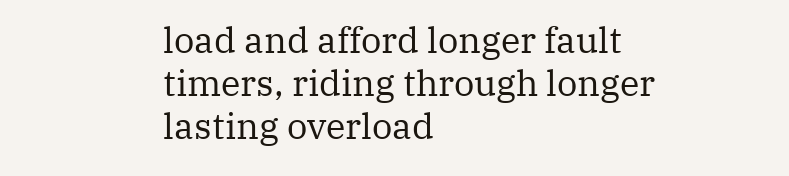load and afford longer fault timers, riding through longer lasting overload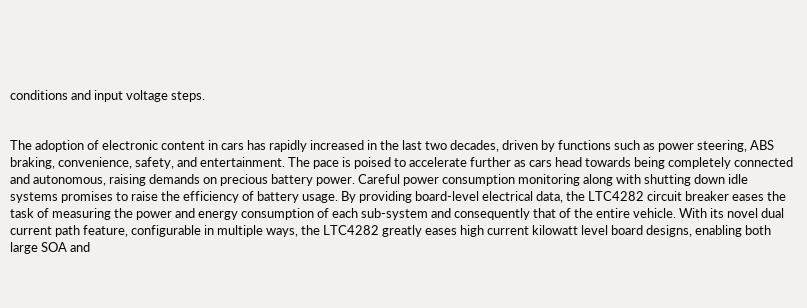conditions and input voltage steps.


The adoption of electronic content in cars has rapidly increased in the last two decades, driven by functions such as power steering, ABS braking, convenience, safety, and entertainment. The pace is poised to accelerate further as cars head towards being completely connected and autonomous, raising demands on precious battery power. Careful power consumption monitoring along with shutting down idle systems promises to raise the efficiency of battery usage. By providing board-level electrical data, the LTC4282 circuit breaker eases the task of measuring the power and energy consumption of each sub-system and consequently that of the entire vehicle. With its novel dual current path feature, configurable in multiple ways, the LTC4282 greatly eases high current kilowatt level board designs, enabling both large SOA and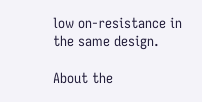low on-resistance in the same design.

About the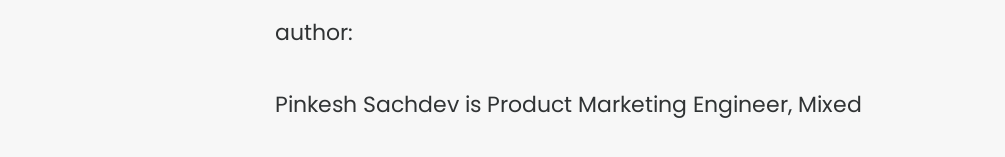author:

Pinkesh Sachdev is Product Marketing Engineer, Mixed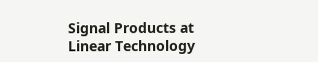Signal Products at Linear Technology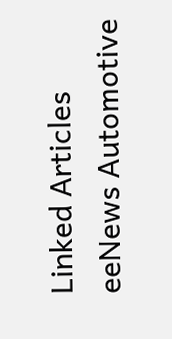Linked Articles
eeNews Automotive